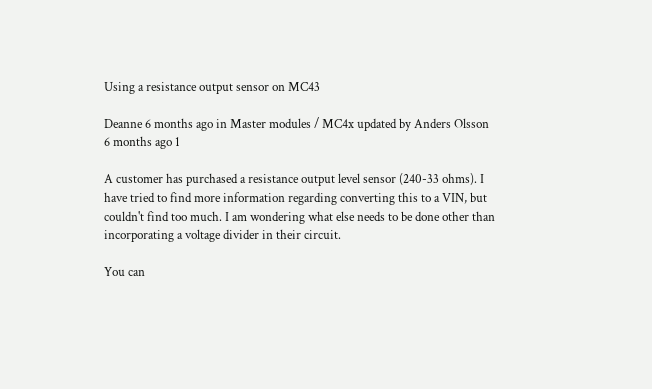Using a resistance output sensor on MC43

Deanne 6 months ago in Master modules / MC4x updated by Anders Olsson 6 months ago 1

A customer has purchased a resistance output level sensor (240-33 ohms). I have tried to find more information regarding converting this to a VIN, but couldn't find too much. I am wondering what else needs to be done other than incorporating a voltage divider in their circuit.

You can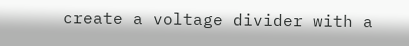create a voltage divider with a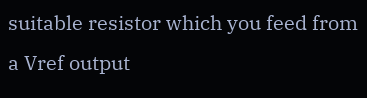suitable resistor which you feed from a Vref output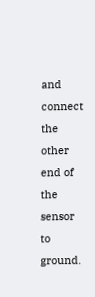and connect the other end of the sensor to ground.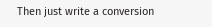Then just write a conversion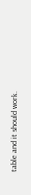table and it should work.